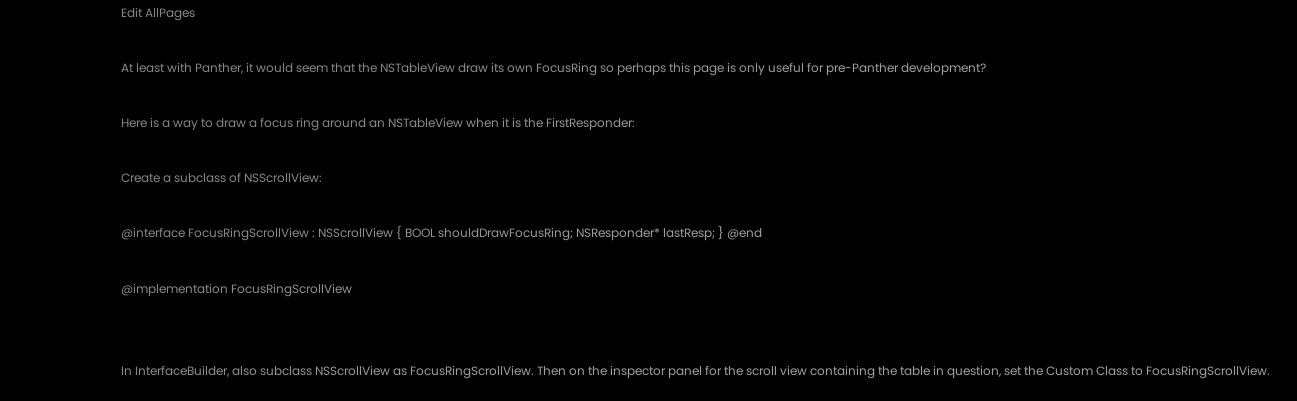Edit AllPages

At least with Panther, it would seem that the NSTableView draw its own FocusRing so perhaps this page is only useful for pre-Panther development?

Here is a way to draw a focus ring around an NSTableView when it is the FirstResponder:

Create a subclass of NSScrollView:

@interface FocusRingScrollView : NSScrollView { BOOL shouldDrawFocusRing; NSResponder* lastResp; } @end

@implementation FocusRingScrollView


In InterfaceBuilder, also subclass NSScrollView as FocusRingScrollView. Then on the inspector panel for the scroll view containing the table in question, set the Custom Class to FocusRingScrollView.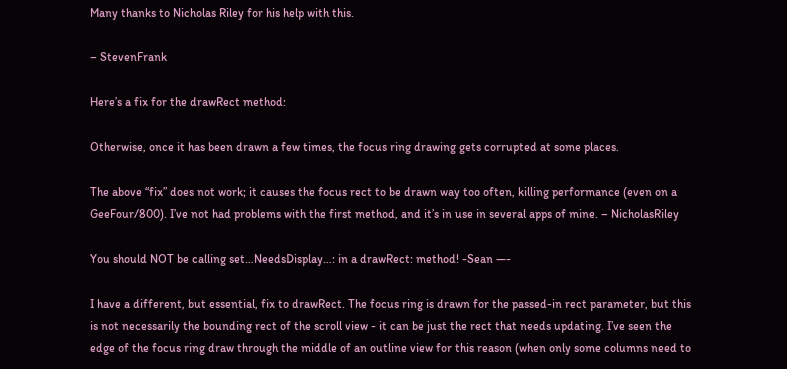Many thanks to Nicholas Riley for his help with this.

– StevenFrank

Here’s a fix for the drawRect method:

Otherwise, once it has been drawn a few times, the focus ring drawing gets corrupted at some places.

The above “fix” does not work; it causes the focus rect to be drawn way too often, killing performance (even on a GeeFour/800). I’ve not had problems with the first method, and it’s in use in several apps of mine. – NicholasRiley

You should NOT be calling set…NeedsDisplay…: in a drawRect: method! -Sean —-

I have a different, but essential, fix to drawRect. The focus ring is drawn for the passed-in rect parameter, but this is not necessarily the bounding rect of the scroll view - it can be just the rect that needs updating. I’ve seen the edge of the focus ring draw through the middle of an outline view for this reason (when only some columns need to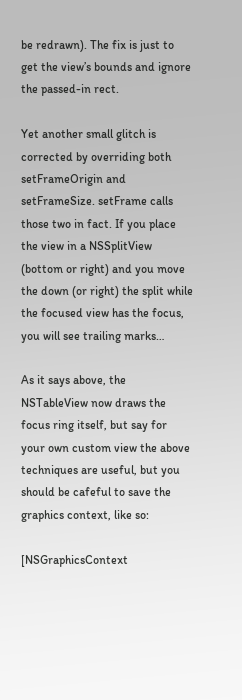be redrawn). The fix is just to get the view’s bounds and ignore the passed-in rect.

Yet another small glitch is corrected by overriding both setFrameOrigin and setFrameSize. setFrame calls those two in fact. If you place the view in a NSSplitView (bottom or right) and you move the down (or right) the split while the focused view has the focus, you will see trailing marks…

As it says above, the NSTableView now draws the focus ring itself, but say for your own custom view the above techniques are useful, but you should be cafeful to save the graphics context, like so:

[NSGraphicsContext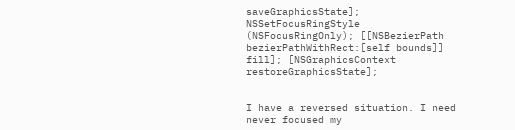saveGraphicsState]; NSSetFocusRingStyle (NSFocusRingOnly); [[NSBezierPath bezierPathWithRect:[self bounds]] fill]; [NSGraphicsContext restoreGraphicsState];


I have a reversed situation. I need never focused my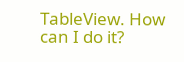TableView. How can I do it?